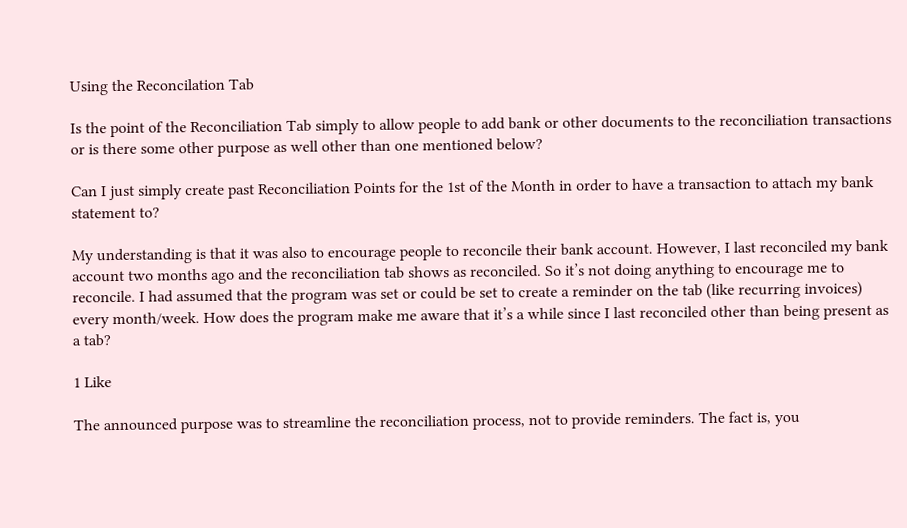Using the Reconcilation Tab

Is the point of the Reconciliation Tab simply to allow people to add bank or other documents to the reconciliation transactions or is there some other purpose as well other than one mentioned below?

Can I just simply create past Reconciliation Points for the 1st of the Month in order to have a transaction to attach my bank statement to?

My understanding is that it was also to encourage people to reconcile their bank account. However, I last reconciled my bank account two months ago and the reconciliation tab shows as reconciled. So it’s not doing anything to encourage me to reconcile. I had assumed that the program was set or could be set to create a reminder on the tab (like recurring invoices) every month/week. How does the program make me aware that it’s a while since I last reconciled other than being present as a tab?

1 Like

The announced purpose was to streamline the reconciliation process, not to provide reminders. The fact is, you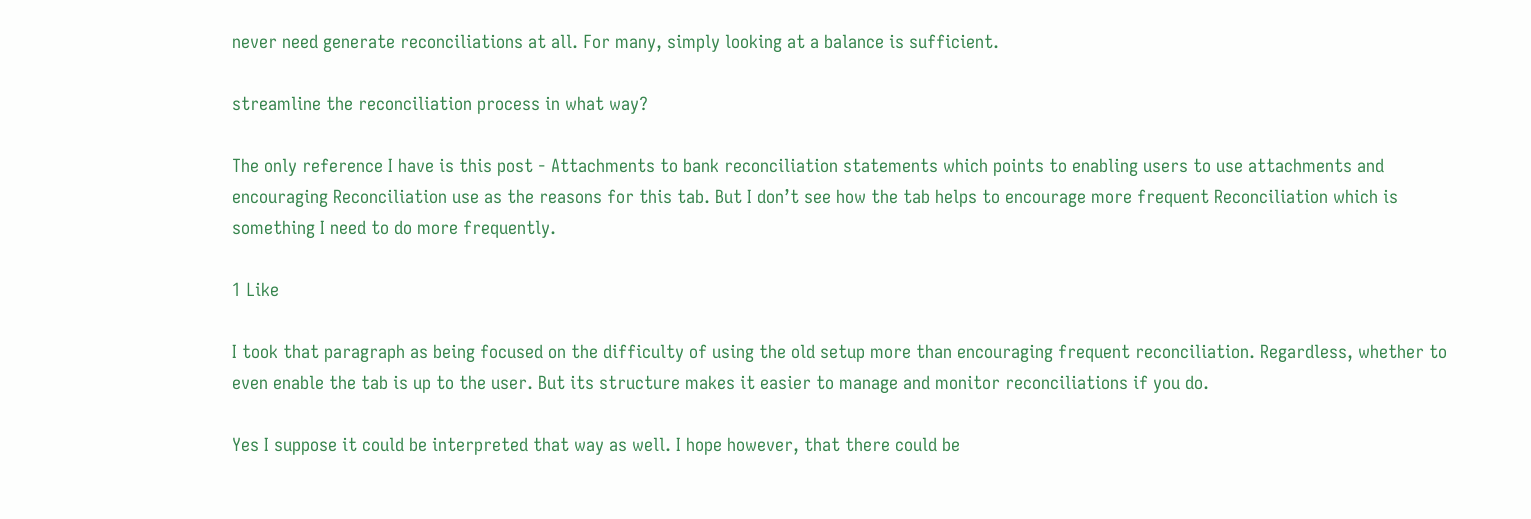never need generate reconciliations at all. For many, simply looking at a balance is sufficient.

streamline the reconciliation process in what way?

The only reference I have is this post - Attachments to bank reconciliation statements which points to enabling users to use attachments and encouraging Reconciliation use as the reasons for this tab. But I don’t see how the tab helps to encourage more frequent Reconciliation which is something I need to do more frequently.

1 Like

I took that paragraph as being focused on the difficulty of using the old setup more than encouraging frequent reconciliation. Regardless, whether to even enable the tab is up to the user. But its structure makes it easier to manage and monitor reconciliations if you do.

Yes I suppose it could be interpreted that way as well. I hope however, that there could be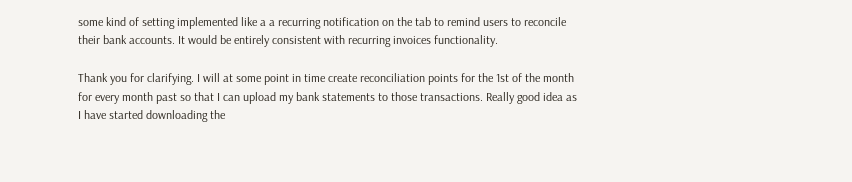some kind of setting implemented like a a recurring notification on the tab to remind users to reconcile their bank accounts. It would be entirely consistent with recurring invoices functionality.

Thank you for clarifying. I will at some point in time create reconciliation points for the 1st of the month for every month past so that I can upload my bank statements to those transactions. Really good idea as I have started downloading the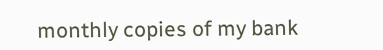monthly copies of my bank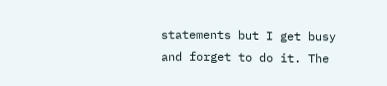statements but I get busy and forget to do it. The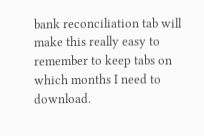bank reconciliation tab will make this really easy to remember to keep tabs on which months I need to download.